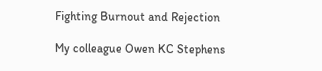Fighting Burnout and Rejection

My colleague Owen KC Stephens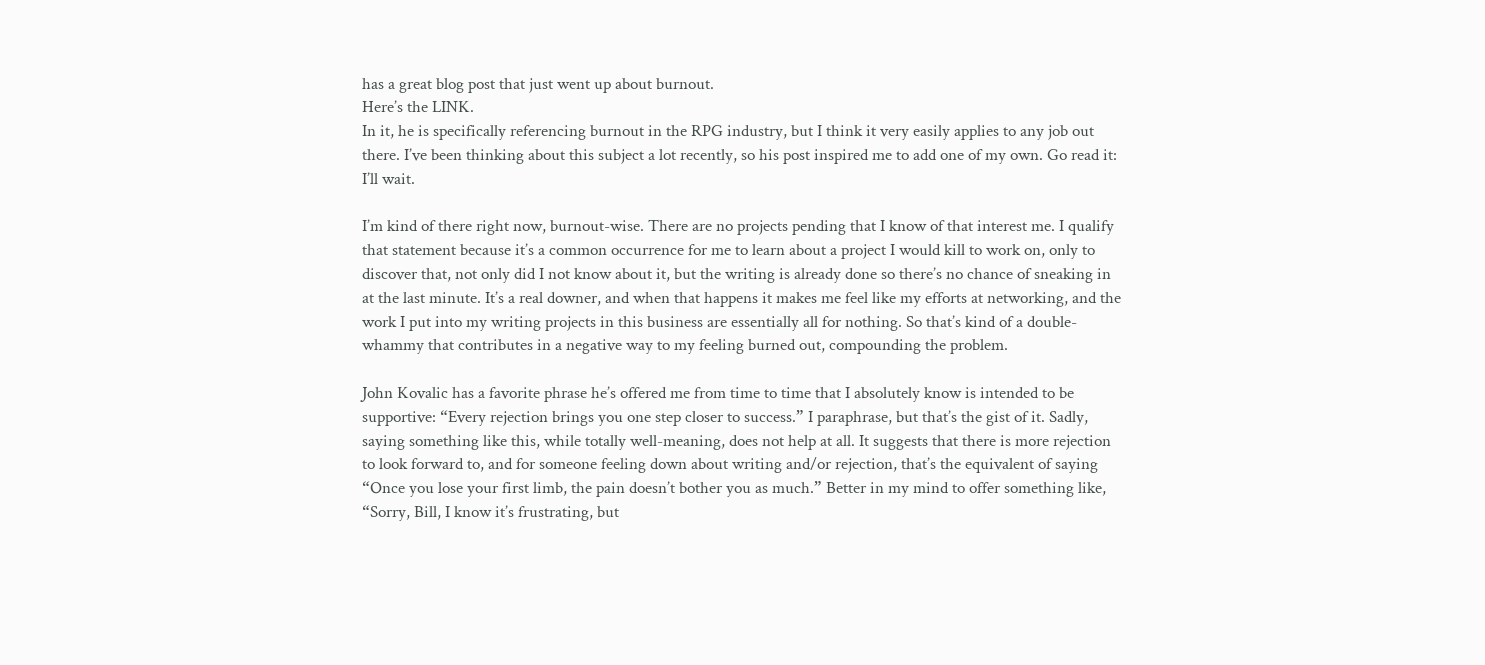has a great blog post that just went up about burnout.
Here’s the LINK.
In it, he is specifically referencing burnout in the RPG industry, but I think it very easily applies to any job out there. I’ve been thinking about this subject a lot recently, so his post inspired me to add one of my own. Go read it: I’ll wait.

I’m kind of there right now, burnout-wise. There are no projects pending that I know of that interest me. I qualify that statement because it’s a common occurrence for me to learn about a project I would kill to work on, only to discover that, not only did I not know about it, but the writing is already done so there’s no chance of sneaking in at the last minute. It’s a real downer, and when that happens it makes me feel like my efforts at networking, and the work I put into my writing projects in this business are essentially all for nothing. So that’s kind of a double-whammy that contributes in a negative way to my feeling burned out, compounding the problem.

John Kovalic has a favorite phrase he’s offered me from time to time that I absolutely know is intended to be supportive: “Every rejection brings you one step closer to success.” I paraphrase, but that’s the gist of it. Sadly, saying something like this, while totally well-meaning, does not help at all. It suggests that there is more rejection to look forward to, and for someone feeling down about writing and/or rejection, that’s the equivalent of saying “Once you lose your first limb, the pain doesn’t bother you as much.” Better in my mind to offer something like, “Sorry, Bill, I know it’s frustrating, but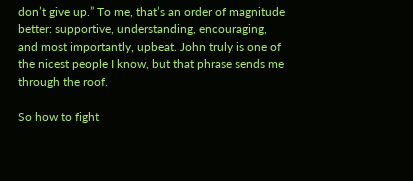don’t give up.” To me, that’s an order of magnitude better: supportive, understanding, encouraging, and most importantly, upbeat. John truly is one of the nicest people I know, but that phrase sends me through the roof.

So how to fight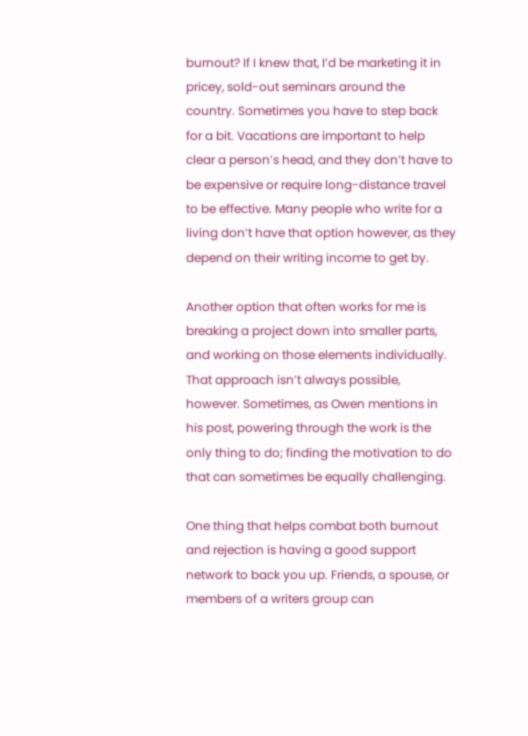burnout? If I knew that, I’d be marketing it in pricey, sold-out seminars around the country. Sometimes you have to step back for a bit. Vacations are important to help clear a person’s head, and they don’t have to be expensive or require long-distance travel to be effective. Many people who write for a living don’t have that option however, as they depend on their writing income to get by.

Another option that often works for me is breaking a project down into smaller parts, and working on those elements individually. That approach isn’t always possible, however. Sometimes, as Owen mentions in his post, powering through the work is the only thing to do; finding the motivation to do that can sometimes be equally challenging.

One thing that helps combat both burnout and rejection is having a good support network to back you up. Friends, a spouse, or members of a writers group can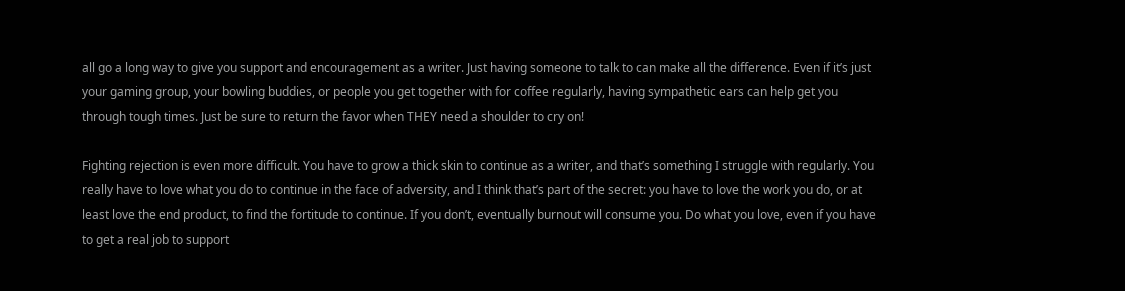all go a long way to give you support and encouragement as a writer. Just having someone to talk to can make all the difference. Even if it’s just your gaming group, your bowling buddies, or people you get together with for coffee regularly, having sympathetic ears can help get you through tough times. Just be sure to return the favor when THEY need a shoulder to cry on!

Fighting rejection is even more difficult. You have to grow a thick skin to continue as a writer, and that’s something I struggle with regularly. You really have to love what you do to continue in the face of adversity, and I think that’s part of the secret: you have to love the work you do, or at least love the end product, to find the fortitude to continue. If you don’t, eventually burnout will consume you. Do what you love, even if you have to get a real job to support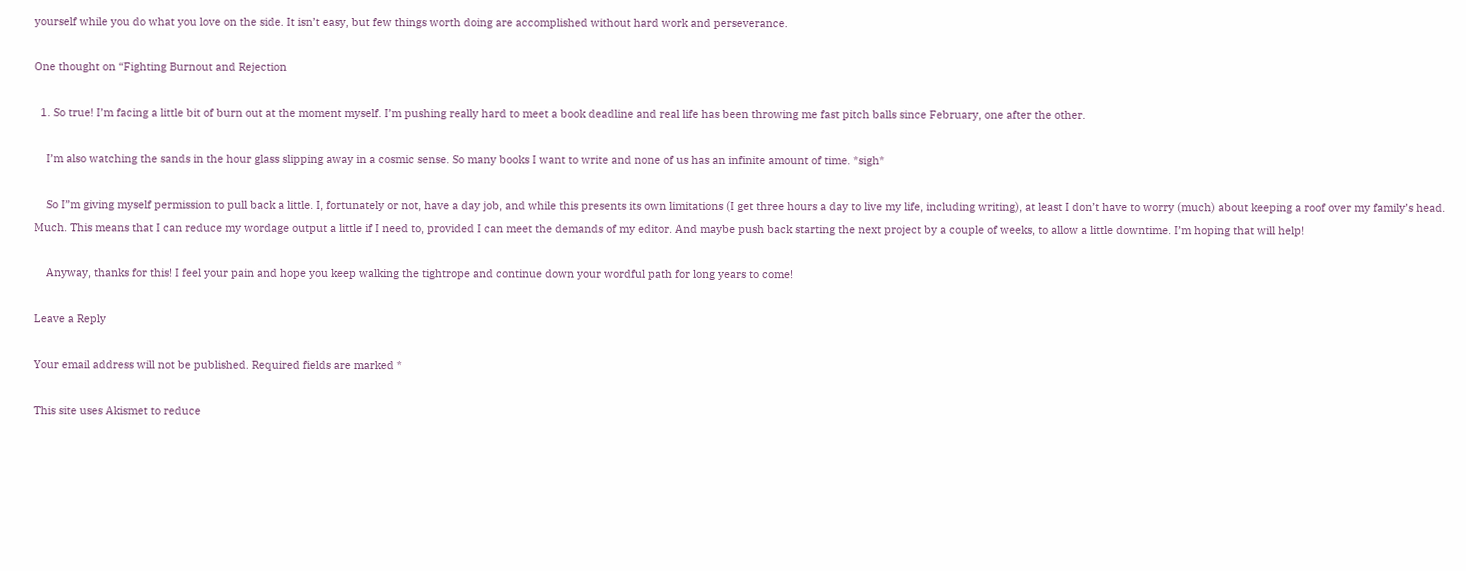yourself while you do what you love on the side. It isn’t easy, but few things worth doing are accomplished without hard work and perseverance.

One thought on “Fighting Burnout and Rejection

  1. So true! I’m facing a little bit of burn out at the moment myself. I’m pushing really hard to meet a book deadline and real life has been throwing me fast pitch balls since February, one after the other.

    I’m also watching the sands in the hour glass slipping away in a cosmic sense. So many books I want to write and none of us has an infinite amount of time. *sigh*

    So I”m giving myself permission to pull back a little. I, fortunately or not, have a day job, and while this presents its own limitations (I get three hours a day to live my life, including writing), at least I don’t have to worry (much) about keeping a roof over my family’s head. Much. This means that I can reduce my wordage output a little if I need to, provided I can meet the demands of my editor. And maybe push back starting the next project by a couple of weeks, to allow a little downtime. I’m hoping that will help!

    Anyway, thanks for this! I feel your pain and hope you keep walking the tightrope and continue down your wordful path for long years to come!

Leave a Reply

Your email address will not be published. Required fields are marked *

This site uses Akismet to reduce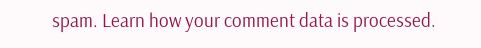spam. Learn how your comment data is processed.